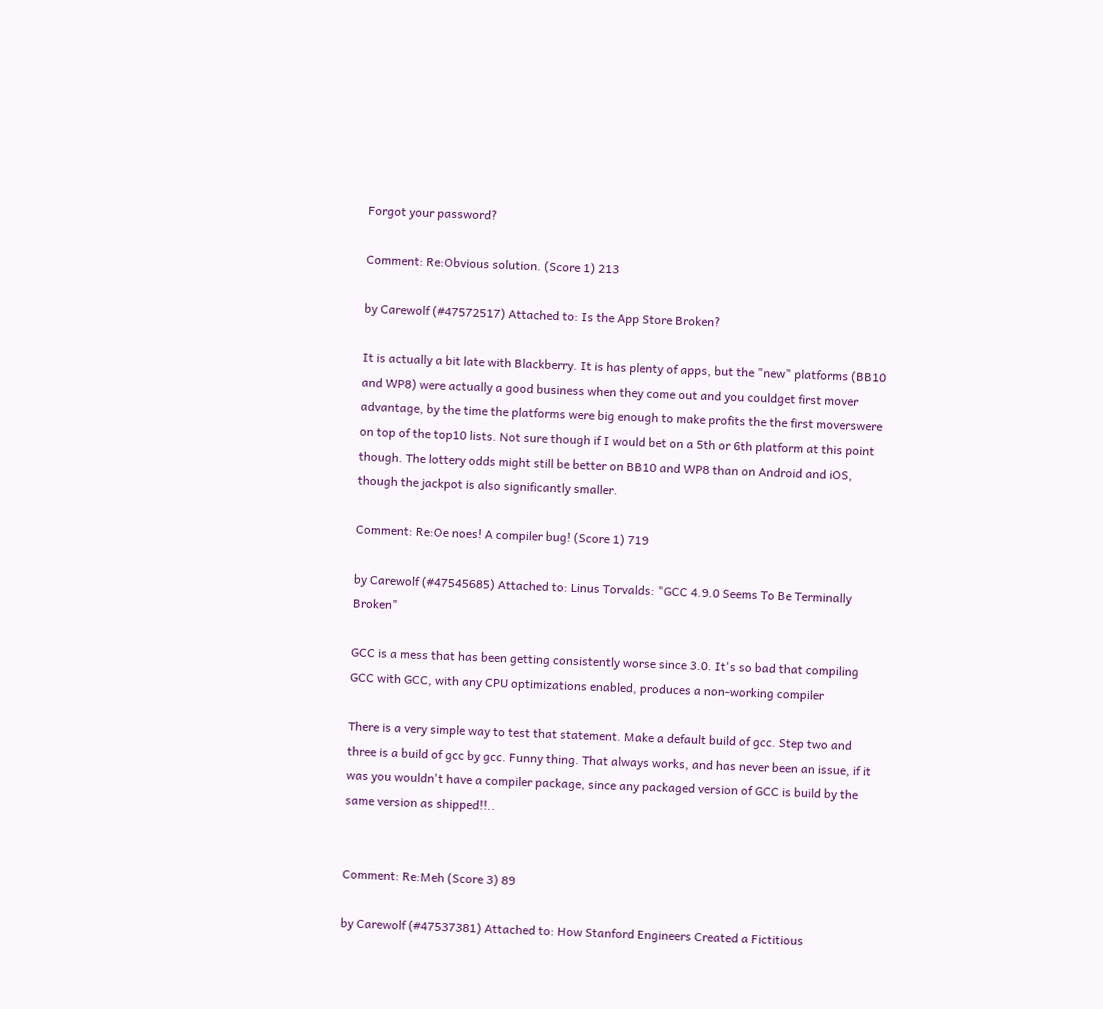Forgot your password?

Comment: Re:Obvious solution. (Score 1) 213

by Carewolf (#47572517) Attached to: Is the App Store Broken?

It is actually a bit late with Blackberry. It is has plenty of apps, but the "new" platforms (BB10 and WP8) were actually a good business when they come out and you couldget first mover advantage, by the time the platforms were big enough to make profits the the first moverswere on top of the top10 lists. Not sure though if I would bet on a 5th or 6th platform at this point though. The lottery odds might still be better on BB10 and WP8 than on Android and iOS, though the jackpot is also significantly smaller.

Comment: Re:Oe noes! A compiler bug! (Score 1) 719

by Carewolf (#47545685) Attached to: Linus Torvalds: "GCC 4.9.0 Seems To Be Terminally Broken"

GCC is a mess that has been getting consistently worse since 3.0. It's so bad that compiling GCC with GCC, with any CPU optimizations enabled, produces a non-working compiler

There is a very simple way to test that statement. Make a default build of gcc. Step two and three is a build of gcc by gcc. Funny thing. That always works, and has never been an issue, if it was you wouldn't have a compiler package, since any packaged version of GCC is build by the same version as shipped!!..


Comment: Re:Meh (Score 3) 89

by Carewolf (#47537381) Attached to: How Stanford Engineers Created a Fictitious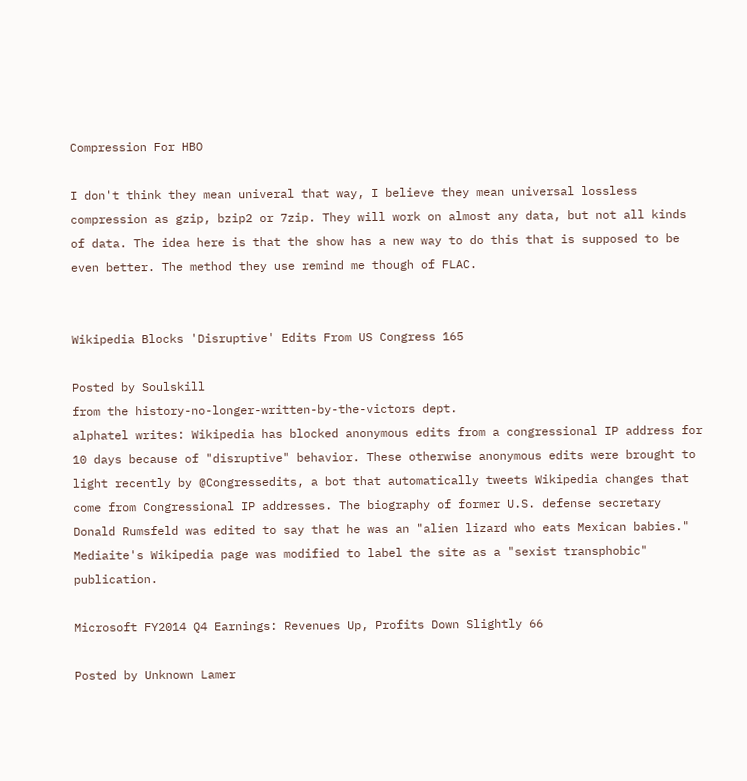Compression For HBO

I don't think they mean univeral that way, I believe they mean universal lossless compression as gzip, bzip2 or 7zip. They will work on almost any data, but not all kinds of data. The idea here is that the show has a new way to do this that is supposed to be even better. The method they use remind me though of FLAC.


Wikipedia Blocks 'Disruptive' Edits From US Congress 165

Posted by Soulskill
from the history-no-longer-written-by-the-victors dept.
alphatel writes: Wikipedia has blocked anonymous edits from a congressional IP address for 10 days because of "disruptive" behavior. These otherwise anonymous edits were brought to light recently by @Congressedits, a bot that automatically tweets Wikipedia changes that come from Congressional IP addresses. The biography of former U.S. defense secretary Donald Rumsfeld was edited to say that he was an "alien lizard who eats Mexican babies." Mediaite's Wikipedia page was modified to label the site as a "sexist transphobic" publication.

Microsoft FY2014 Q4 Earnings: Revenues Up, Profits Down Slightly 66

Posted by Unknown Lamer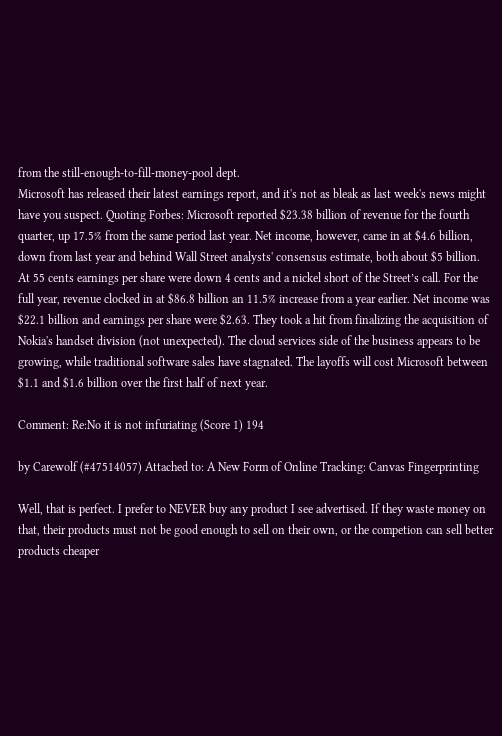from the still-enough-to-fill-money-pool dept.
Microsoft has released their latest earnings report, and it's not as bleak as last week's news might have you suspect. Quoting Forbes: Microsoft reported $23.38 billion of revenue for the fourth quarter, up 17.5% from the same period last year. Net income, however, came in at $4.6 billion, down from last year and behind Wall Street analysts' consensus estimate, both about $5 billion. At 55 cents earnings per share were down 4 cents and a nickel short of the Street’s call. For the full year, revenue clocked in at $86.8 billion an 11.5% increase from a year earlier. Net income was $22.1 billion and earnings per share were $2.63. They took a hit from finalizing the acquisition of Nokia's handset division (not unexpected). The cloud services side of the business appears to be growing, while traditional software sales have stagnated. The layoffs will cost Microsoft between $1.1 and $1.6 billion over the first half of next year.

Comment: Re:No it is not infuriating (Score 1) 194

by Carewolf (#47514057) Attached to: A New Form of Online Tracking: Canvas Fingerprinting

Well, that is perfect. I prefer to NEVER buy any product I see advertised. If they waste money on that, their products must not be good enough to sell on their own, or the competion can sell better products cheaper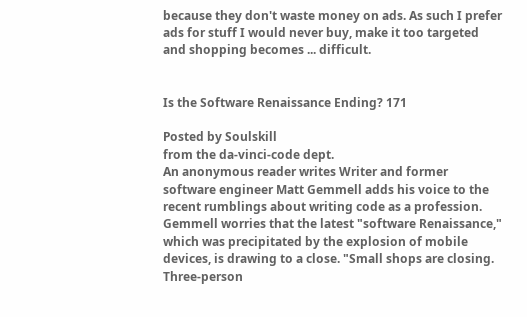because they don't waste money on ads. As such I prefer ads for stuff I would never buy, make it too targeted and shopping becomes ... difficult.


Is the Software Renaissance Ending? 171

Posted by Soulskill
from the da-vinci-code dept.
An anonymous reader writes Writer and former software engineer Matt Gemmell adds his voice to the recent rumblings about writing code as a profession. Gemmell worries that the latest "software Renaissance," which was precipitated by the explosion of mobile devices, is drawing to a close. "Small shops are closing. Three-person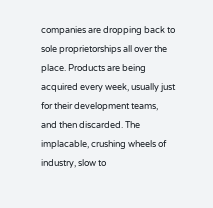companies are dropping back to sole proprietorships all over the place. Products are being acquired every week, usually just for their development teams, and then discarded. The implacable, crushing wheels of industry, slow to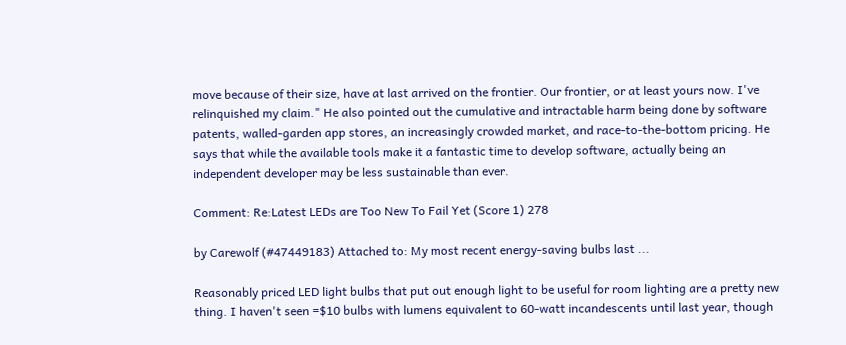move because of their size, have at last arrived on the frontier. Our frontier, or at least yours now. I've relinquished my claim." He also pointed out the cumulative and intractable harm being done by software patents, walled-garden app stores, an increasingly crowded market, and race-to-the-bottom pricing. He says that while the available tools make it a fantastic time to develop software, actually being an independent developer may be less sustainable than ever.

Comment: Re:Latest LEDs are Too New To Fail Yet (Score 1) 278

by Carewolf (#47449183) Attached to: My most recent energy-saving bulbs last ...

Reasonably priced LED light bulbs that put out enough light to be useful for room lighting are a pretty new thing. I haven't seen =$10 bulbs with lumens equivalent to 60-watt incandescents until last year, though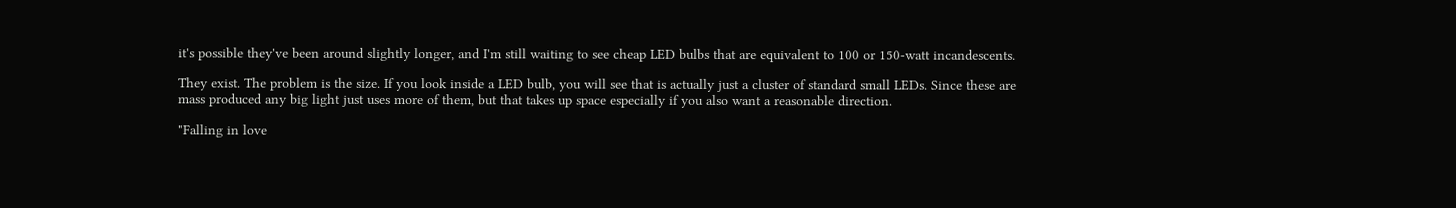it's possible they've been around slightly longer, and I'm still waiting to see cheap LED bulbs that are equivalent to 100 or 150-watt incandescents.

They exist. The problem is the size. If you look inside a LED bulb, you will see that is actually just a cluster of standard small LEDs. Since these are mass produced any big light just uses more of them, but that takes up space especially if you also want a reasonable direction.

"Falling in love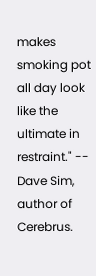makes smoking pot all day look like the ultimate in restraint." -- Dave Sim, author of Cerebrus.